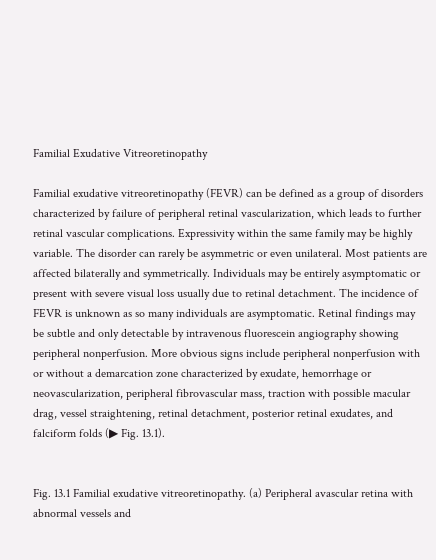Familial Exudative Vitreoretinopathy

Familial exudative vitreoretinopathy (FEVR) can be defined as a group of disorders characterized by failure of peripheral retinal vascularization, which leads to further retinal vascular complications. Expressivity within the same family may be highly variable. The disorder can rarely be asymmetric or even unilateral. Most patients are affected bilaterally and symmetrically. Individuals may be entirely asymptomatic or present with severe visual loss usually due to retinal detachment. The incidence of FEVR is unknown as so many individuals are asymptomatic. Retinal findings may be subtle and only detectable by intravenous fluorescein angiography showing peripheral nonperfusion. More obvious signs include peripheral nonperfusion with or without a demarcation zone characterized by exudate, hemorrhage or neovascularization, peripheral fibrovascular mass, traction with possible macular drag, vessel straightening, retinal detachment, posterior retinal exudates, and falciform folds (▶ Fig. 13.1).


Fig. 13.1 Familial exudative vitreoretinopathy. (a) Peripheral avascular retina with abnormal vessels and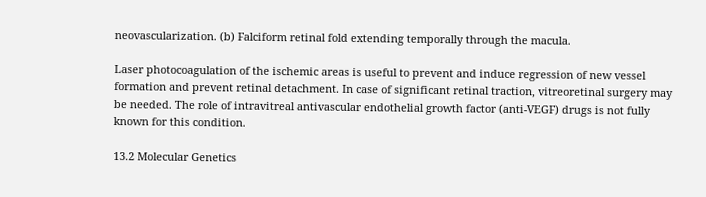neovascularization. (b) Falciform retinal fold extending temporally through the macula.

Laser photocoagulation of the ischemic areas is useful to prevent and induce regression of new vessel formation and prevent retinal detachment. In case of significant retinal traction, vitreoretinal surgery may be needed. The role of intravitreal antivascular endothelial growth factor (anti-VEGF) drugs is not fully known for this condition.

13.2 Molecular Genetics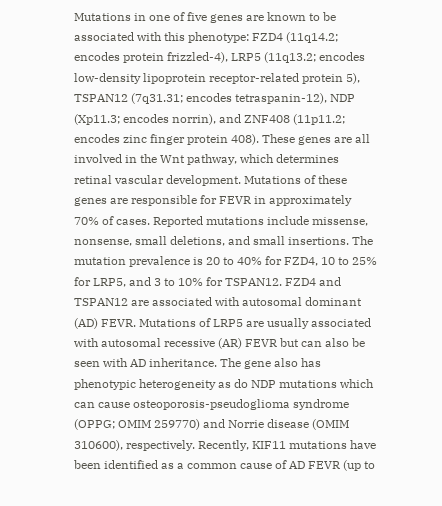Mutations in one of five genes are known to be associated with this phenotype: FZD4 (11q14.2; encodes protein frizzled-4), LRP5 (11q13.2; encodes low-density lipoprotein receptor-related protein 5), TSPAN12 (7q31.31; encodes tetraspanin-12), NDP (Xp11.3; encodes norrin), and ZNF408 (11p11.2; encodes zinc finger protein 408). These genes are all involved in the Wnt pathway, which determines retinal vascular development. Mutations of these genes are responsible for FEVR in approximately 70% of cases. Reported mutations include missense, nonsense, small deletions, and small insertions. The mutation prevalence is 20 to 40% for FZD4, 10 to 25% for LRP5, and 3 to 10% for TSPAN12. FZD4 and TSPAN12 are associated with autosomal dominant (AD) FEVR. Mutations of LRP5 are usually associated with autosomal recessive (AR) FEVR but can also be seen with AD inheritance. The gene also has phenotypic heterogeneity as do NDP mutations which can cause osteoporosis-pseudoglioma syndrome (OPPG; OMIM 259770) and Norrie disease (OMIM 310600), respectively. Recently, KIF11 mutations have been identified as a common cause of AD FEVR (up to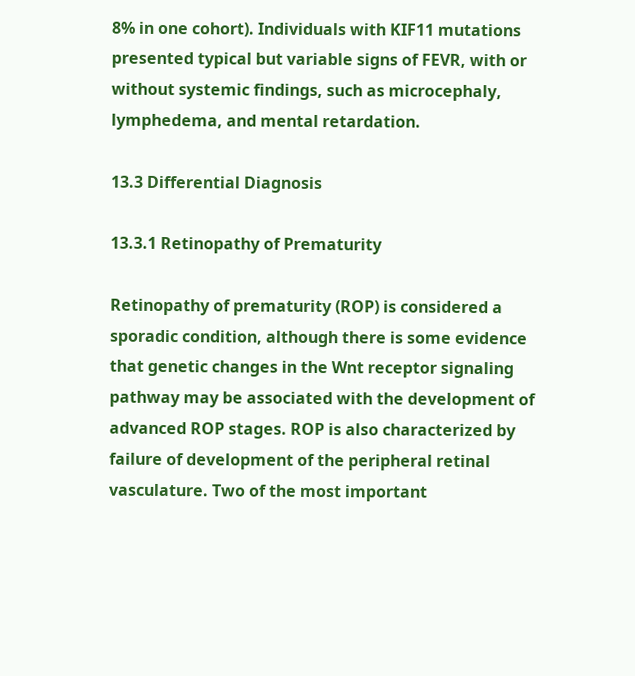8% in one cohort). Individuals with KIF11 mutations presented typical but variable signs of FEVR, with or without systemic findings, such as microcephaly, lymphedema, and mental retardation.

13.3 Differential Diagnosis

13.3.1 Retinopathy of Prematurity

Retinopathy of prematurity (ROP) is considered a sporadic condition, although there is some evidence that genetic changes in the Wnt receptor signaling pathway may be associated with the development of advanced ROP stages. ROP is also characterized by failure of development of the peripheral retinal vasculature. Two of the most important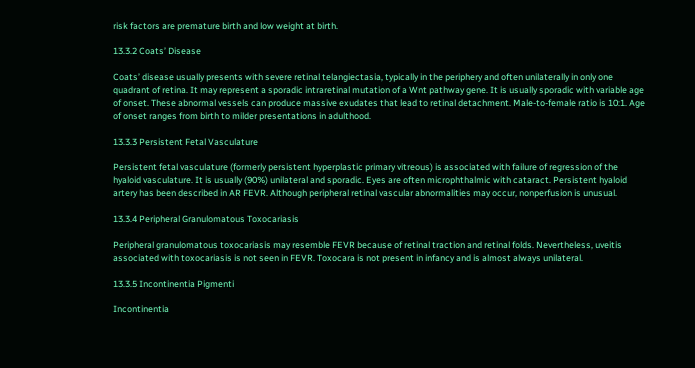risk factors are premature birth and low weight at birth.

13.3.2 Coats’ Disease

Coats’ disease usually presents with severe retinal telangiectasia, typically in the periphery and often unilaterally in only one quadrant of retina. It may represent a sporadic intraretinal mutation of a Wnt pathway gene. It is usually sporadic with variable age of onset. These abnormal vessels can produce massive exudates that lead to retinal detachment. Male-to-female ratio is 10:1. Age of onset ranges from birth to milder presentations in adulthood.

13.3.3 Persistent Fetal Vasculature

Persistent fetal vasculature (formerly persistent hyperplastic primary vitreous) is associated with failure of regression of the hyaloid vasculature. It is usually (90%) unilateral and sporadic. Eyes are often microphthalmic with cataract. Persistent hyaloid artery has been described in AR FEVR. Although peripheral retinal vascular abnormalities may occur, nonperfusion is unusual.

13.3.4 Peripheral Granulomatous Toxocariasis

Peripheral granulomatous toxocariasis may resemble FEVR because of retinal traction and retinal folds. Nevertheless, uveitis associated with toxocariasis is not seen in FEVR. Toxocara is not present in infancy and is almost always unilateral.

13.3.5 Incontinentia Pigmenti

Incontinentia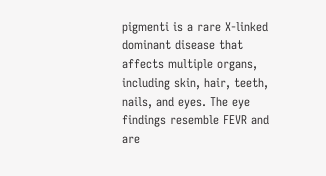pigmenti is a rare X-linked dominant disease that affects multiple organs, including skin, hair, teeth, nails, and eyes. The eye findings resemble FEVR and are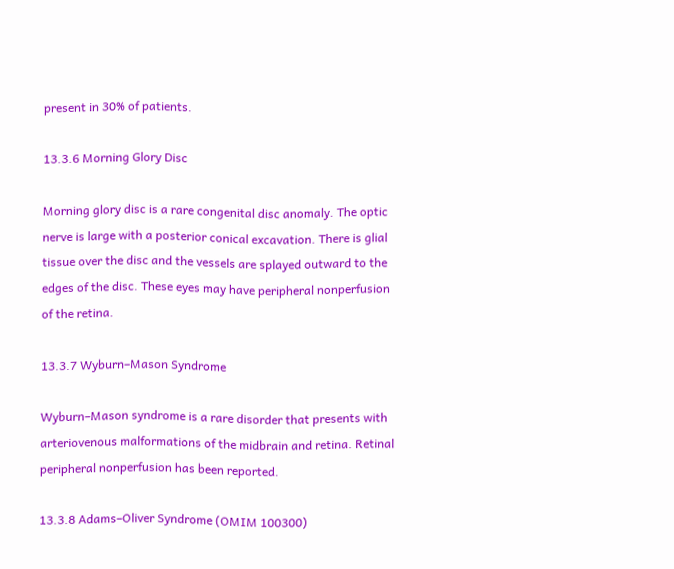present in 30% of patients.

13.3.6 Morning Glory Disc

Morning glory disc is a rare congenital disc anomaly. The optic nerve is large with a posterior conical excavation. There is glial tissue over the disc and the vessels are splayed outward to the edges of the disc. These eyes may have peripheral nonperfusion of the retina.

13.3.7 Wyburn–Mason Syndrome

Wyburn–Mason syndrome is a rare disorder that presents with arteriovenous malformations of the midbrain and retina. Retinal peripheral nonperfusion has been reported.

13.3.8 Adams–Oliver Syndrome (OMIM 100300)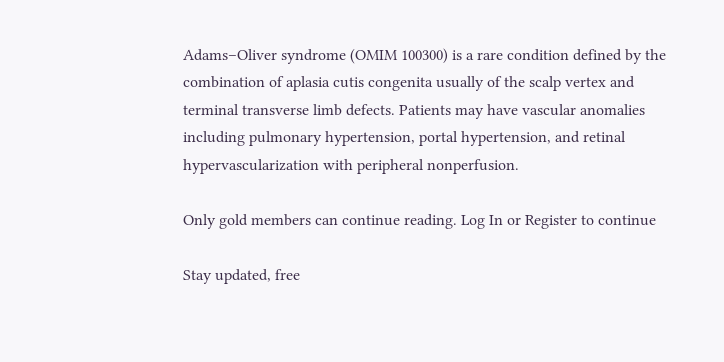Adams–Oliver syndrome (OMIM 100300) is a rare condition defined by the combination of aplasia cutis congenita usually of the scalp vertex and terminal transverse limb defects. Patients may have vascular anomalies including pulmonary hypertension, portal hypertension, and retinal hypervascularization with peripheral nonperfusion.

Only gold members can continue reading. Log In or Register to continue

Stay updated, free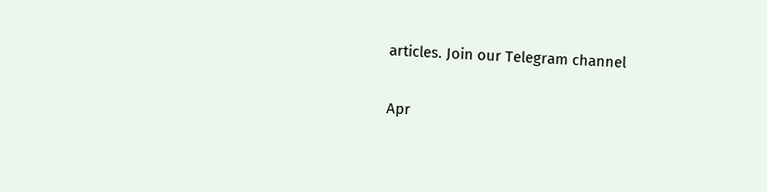articles. Join our Telegram channel

Apr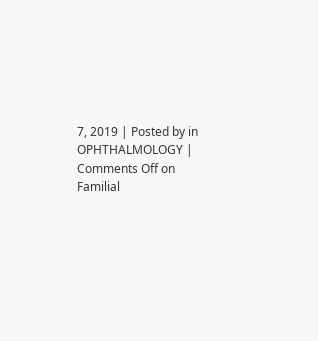7, 2019 | Posted by in OPHTHALMOLOGY | Comments Off on Familial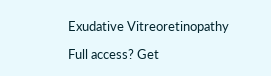Exudative Vitreoretinopathy

Full access? Get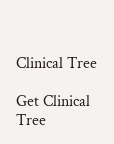Clinical Tree

Get Clinical Tree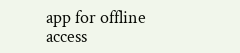app for offline access